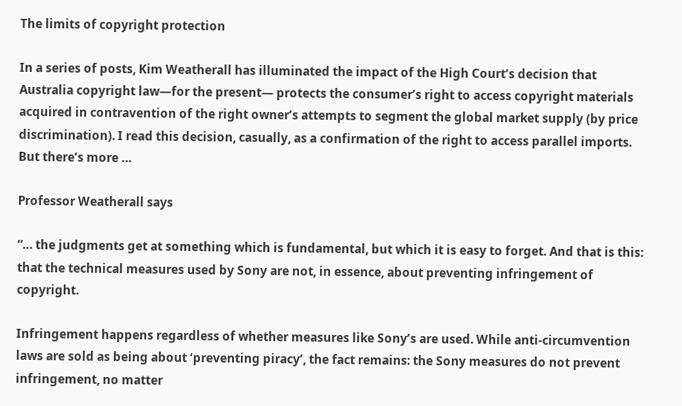The limits of copyright protection

In a series of posts, Kim Weatherall has illuminated the impact of the High Court’s decision that Australia copyright law—for the present— protects the consumer’s right to access copyright materials acquired in contravention of the right owner’s attempts to segment the global market supply (by price discrimination). I read this decision, casually, as a confirmation of the right to access parallel imports. But there’s more …

Professor Weatherall says

“… the judgments get at something which is fundamental, but which it is easy to forget. And that is this: that the technical measures used by Sony are not, in essence, about preventing infringement of copyright.

Infringement happens regardless of whether measures like Sony’s are used. While anti-circumvention laws are sold as being about ‘preventing piracy’, the fact remains: the Sony measures do not prevent infringement, no matter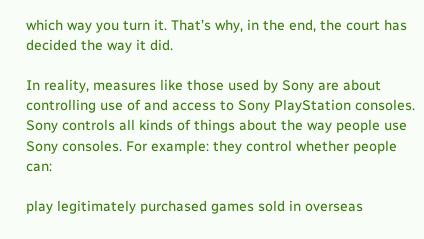which way you turn it. That’s why, in the end, the court has decided the way it did.

In reality, measures like those used by Sony are about controlling use of and access to Sony PlayStation consoles. Sony controls all kinds of things about the way people use Sony consoles. For example: they control whether people can:

play legitimately purchased games sold in overseas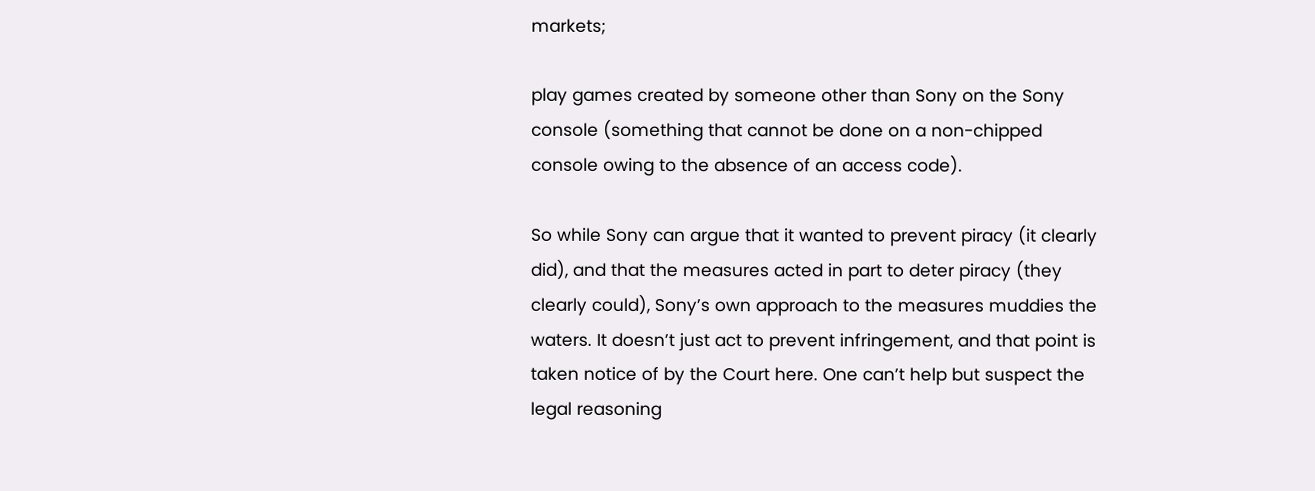markets;

play games created by someone other than Sony on the Sony console (something that cannot be done on a non-chipped console owing to the absence of an access code).

So while Sony can argue that it wanted to prevent piracy (it clearly did), and that the measures acted in part to deter piracy (they clearly could), Sony’s own approach to the measures muddies the waters. It doesn’t just act to prevent infringement, and that point is taken notice of by the Court here. One can’t help but suspect the legal reasoning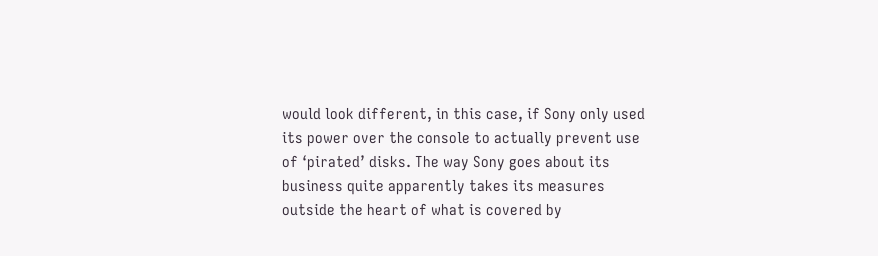would look different, in this case, if Sony only used its power over the console to actually prevent use of ‘pirated’ disks. The way Sony goes about its business quite apparently takes its measures outside the heart of what is covered by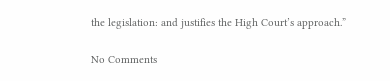the legislation: and justifies the High Court’s approach.”

No Comments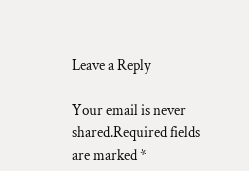Leave a Reply

Your email is never shared.Required fields are marked *